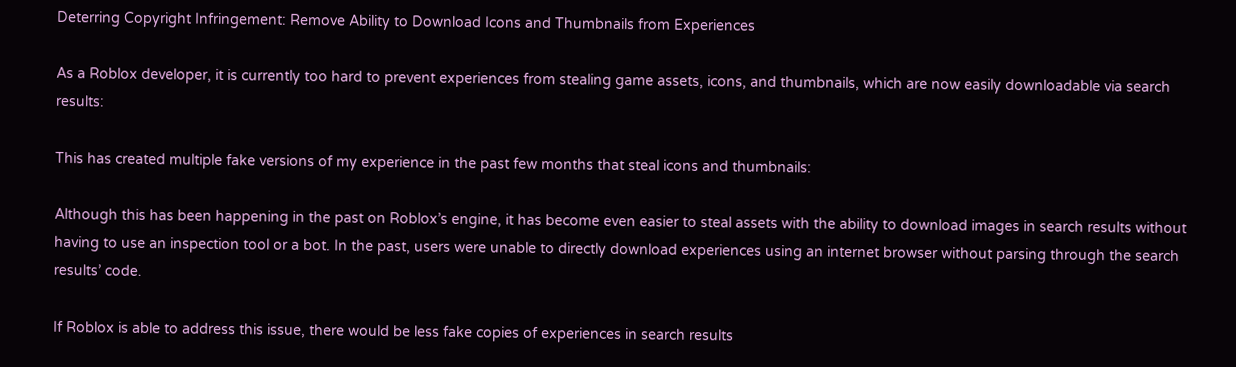Deterring Copyright Infringement: Remove Ability to Download Icons and Thumbnails from Experiences

As a Roblox developer, it is currently too hard to prevent experiences from stealing game assets, icons, and thumbnails, which are now easily downloadable via search results:

This has created multiple fake versions of my experience in the past few months that steal icons and thumbnails:

Although this has been happening in the past on Roblox’s engine, it has become even easier to steal assets with the ability to download images in search results without having to use an inspection tool or a bot. In the past, users were unable to directly download experiences using an internet browser without parsing through the search results’ code.

If Roblox is able to address this issue, there would be less fake copies of experiences in search results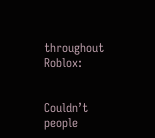throughout Roblox:


Couldn’t people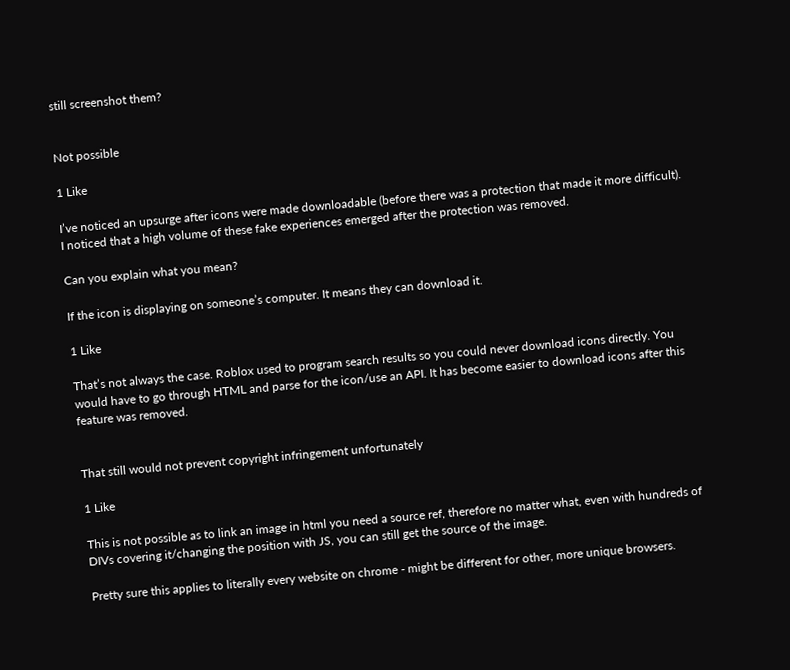still screenshot them?


Not possible

1 Like

I’ve noticed an upsurge after icons were made downloadable (before there was a protection that made it more difficult). I noticed that a high volume of these fake experiences emerged after the protection was removed.

Can you explain what you mean?

If the icon is displaying on someone’s computer. It means they can download it.

1 Like

That’s not always the case. Roblox used to program search results so you could never download icons directly. You would have to go through HTML and parse for the icon/use an API. It has become easier to download icons after this feature was removed.


That still would not prevent copyright infringement unfortunately

1 Like

This is not possible as to link an image in html you need a source ref, therefore no matter what, even with hundreds of DIVs covering it/changing the position with JS, you can still get the source of the image.

Pretty sure this applies to literally every website on chrome - might be different for other, more unique browsers.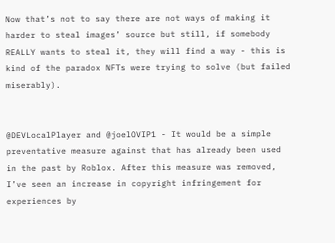Now that’s not to say there are not ways of making it harder to steal images’ source but still, if somebody REALLY wants to steal it, they will find a way - this is kind of the paradox NFTs were trying to solve (but failed miserably).


@DEVLocalPlayer and @joelOVIP1 - It would be a simple preventative measure against that has already been used in the past by Roblox. After this measure was removed, I’ve seen an increase in copyright infringement for experiences by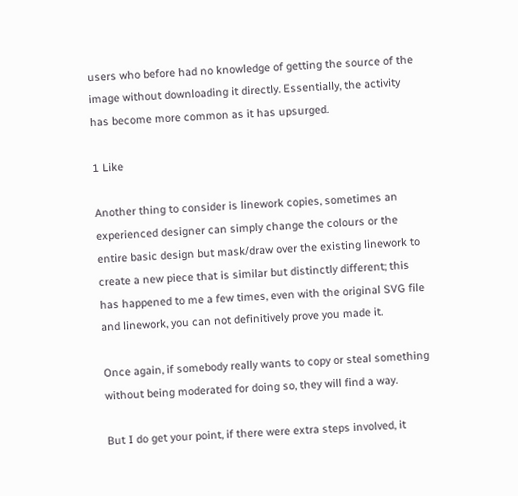users who before had no knowledge of getting the source of the image without downloading it directly. Essentially, the activity has become more common as it has upsurged.

1 Like

Another thing to consider is linework copies, sometimes an experienced designer can simply change the colours or the entire basic design but mask/draw over the existing linework to create a new piece that is similar but distinctly different; this has happened to me a few times, even with the original SVG file and linework, you can not definitively prove you made it.

Once again, if somebody really wants to copy or steal something without being moderated for doing so, they will find a way.

But I do get your point, if there were extra steps involved, it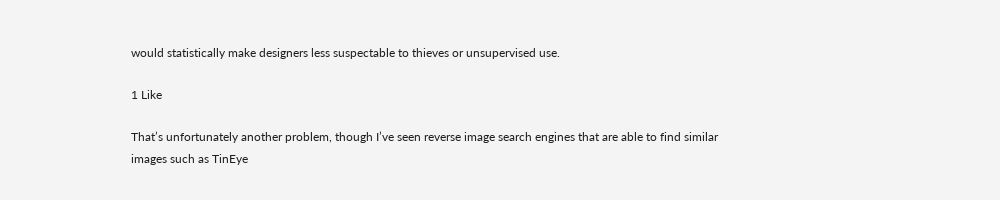would statistically make designers less suspectable to thieves or unsupervised use.

1 Like

That’s unfortunately another problem, though I’ve seen reverse image search engines that are able to find similar images such as TinEye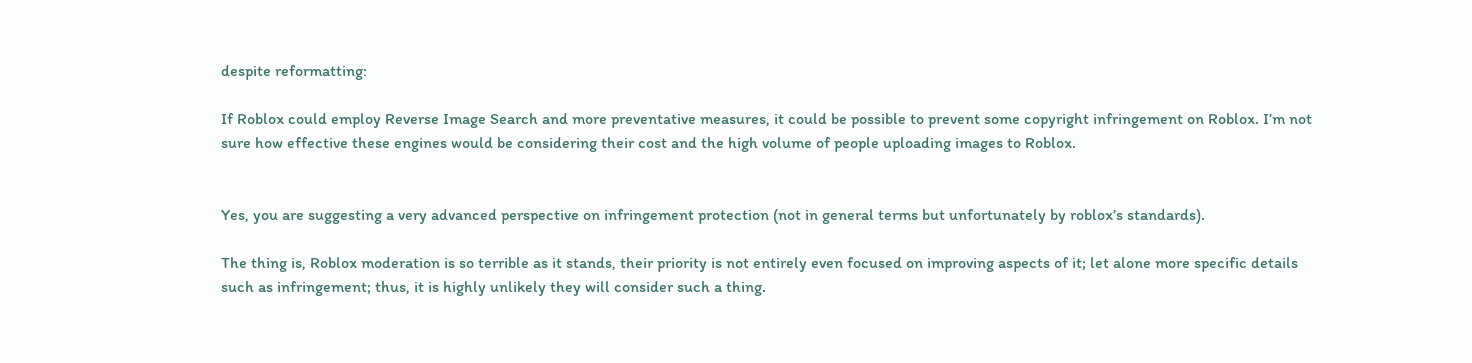despite reformatting:

If Roblox could employ Reverse Image Search and more preventative measures, it could be possible to prevent some copyright infringement on Roblox. I’m not sure how effective these engines would be considering their cost and the high volume of people uploading images to Roblox.


Yes, you are suggesting a very advanced perspective on infringement protection (not in general terms but unfortunately by roblox’s standards).

The thing is, Roblox moderation is so terrible as it stands, their priority is not entirely even focused on improving aspects of it; let alone more specific details such as infringement; thus, it is highly unlikely they will consider such a thing.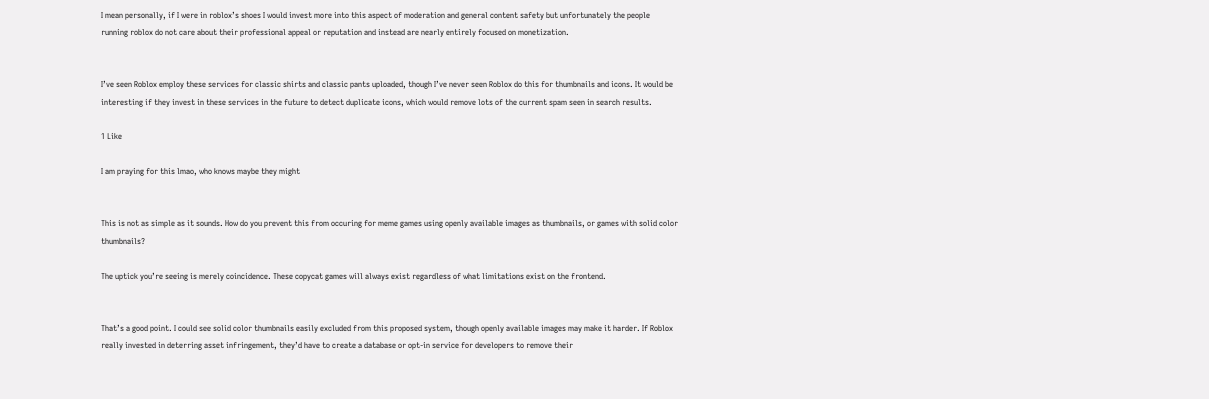I mean personally, if I were in roblox’s shoes I would invest more into this aspect of moderation and general content safety but unfortunately the people running roblox do not care about their professional appeal or reputation and instead are nearly entirely focused on monetization.


I’ve seen Roblox employ these services for classic shirts and classic pants uploaded, though I’ve never seen Roblox do this for thumbnails and icons. It would be interesting if they invest in these services in the future to detect duplicate icons, which would remove lots of the current spam seen in search results.

1 Like

I am praying for this lmao, who knows maybe they might


This is not as simple as it sounds. How do you prevent this from occuring for meme games using openly available images as thumbnails, or games with solid color thumbnails?

The uptick you’re seeing is merely coincidence. These copycat games will always exist regardless of what limitations exist on the frontend.


That’s a good point. I could see solid color thumbnails easily excluded from this proposed system, though openly available images may make it harder. If Roblox really invested in deterring asset infringement, they’d have to create a database or opt-in service for developers to remove their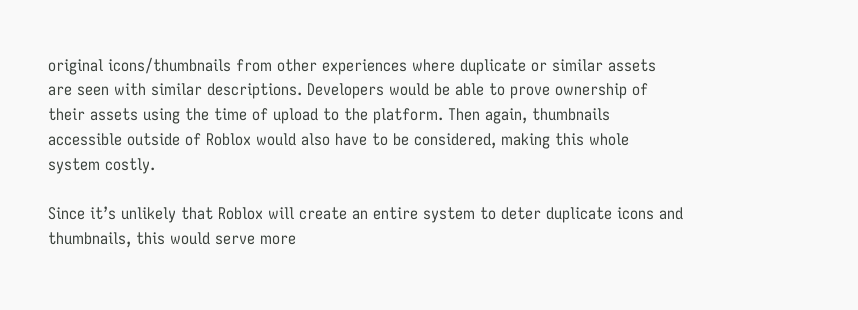original icons/thumbnails from other experiences where duplicate or similar assets are seen with similar descriptions. Developers would be able to prove ownership of their assets using the time of upload to the platform. Then again, thumbnails accessible outside of Roblox would also have to be considered, making this whole system costly.

Since it’s unlikely that Roblox will create an entire system to deter duplicate icons and thumbnails, this would serve more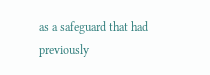as a safeguard that had previously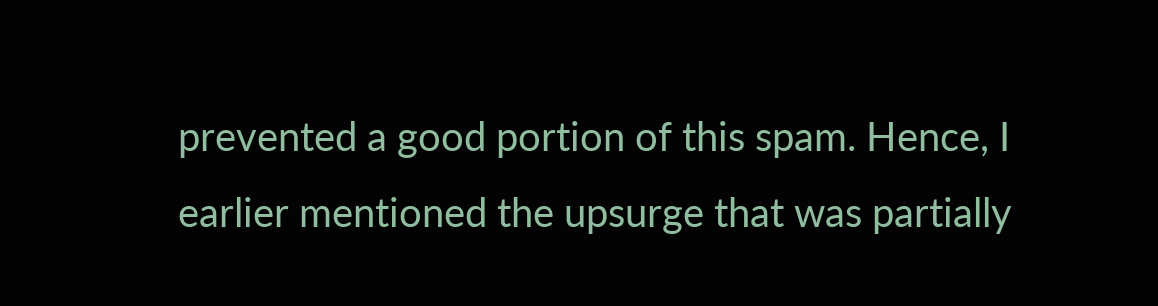prevented a good portion of this spam. Hence, I earlier mentioned the upsurge that was partially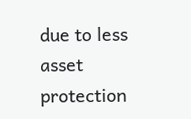due to less asset protection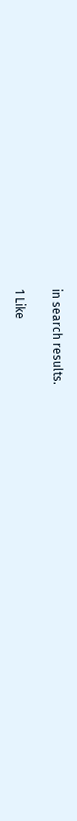in search results.

1 Like